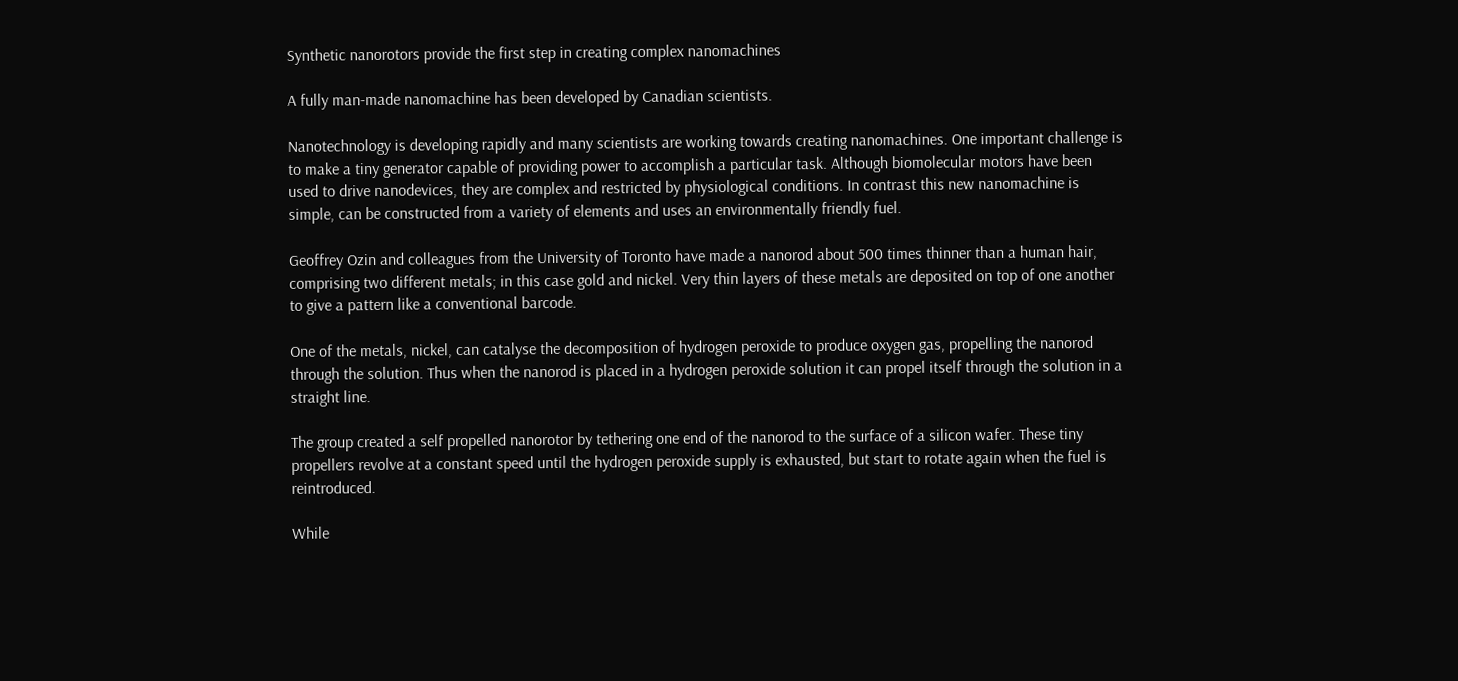Synthetic nanorotors provide the first step in creating complex nanomachines

A fully man-made nanomachine has been developed by Canadian scientists.

Nanotechnology is developing rapidly and many scientists are working towards creating nanomachines. One important challenge is to make a tiny generator capable of providing power to accomplish a particular task. Although biomolecular motors have been used to drive nanodevices, they are complex and restricted by physiological conditions. In contrast this new nanomachine is simple, can be constructed from a variety of elements and uses an environmentally friendly fuel.

Geoffrey Ozin and colleagues from the University of Toronto have made a nanorod about 500 times thinner than a human hair, comprising two different metals; in this case gold and nickel. Very thin layers of these metals are deposited on top of one another to give a pattern like a conventional barcode.

One of the metals, nickel, can catalyse the decomposition of hydrogen peroxide to produce oxygen gas, propelling the nanorod through the solution. Thus when the nanorod is placed in a hydrogen peroxide solution it can propel itself through the solution in a straight line.

The group created a self propelled nanorotor by tethering one end of the nanorod to the surface of a silicon wafer. These tiny propellers revolve at a constant speed until the hydrogen peroxide supply is exhausted, but start to rotate again when the fuel is reintroduced.

While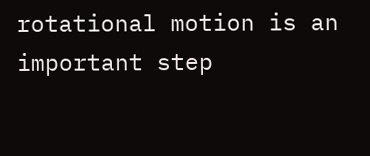rotational motion is an important step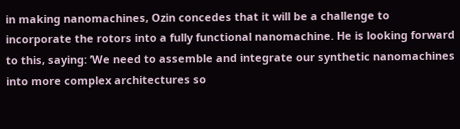in making nanomachines, Ozin concedes that it will be a challenge to incorporate the rotors into a fully functional nanomachine. He is looking forward to this, saying: ’We need to assemble and integrate our synthetic nanomachines into more complex architectures so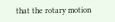that the rotary motion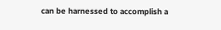can be harnessed to accomplish a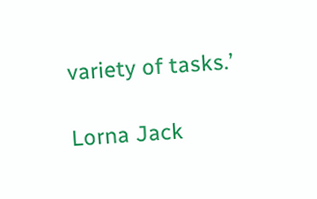variety of tasks.’

Lorna Jack